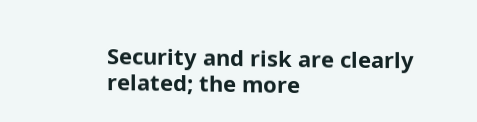Security and risk are clearly related; the more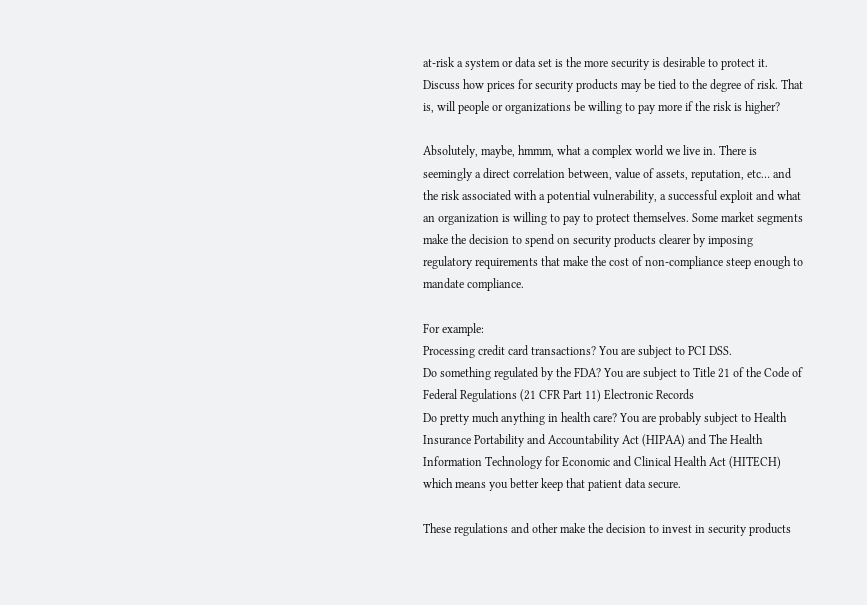at-risk a system or data set is the more security is desirable to protect it. Discuss how prices for security products may be tied to the degree of risk. That is, will people or organizations be willing to pay more if the risk is higher?

Absolutely, maybe, hmmm, what a complex world we live in. There is seemingly a direct correlation between, value of assets, reputation, etc… and the risk associated with a potential vulnerability, a successful exploit and what an organization is willing to pay to protect themselves. Some market segments make the decision to spend on security products clearer by imposing regulatory requirements that make the cost of non-compliance steep enough to mandate compliance.

For example:
Processing credit card transactions? You are subject to PCI DSS.
Do something regulated by the FDA? You are subject to Title 21 of the Code of Federal Regulations (21 CFR Part 11) Electronic Records
Do pretty much anything in health care? You are probably subject to Health Insurance Portability and Accountability Act (HIPAA) and The Health Information Technology for Economic and Clinical Health Act (HITECH) which means you better keep that patient data secure.

These regulations and other make the decision to invest in security products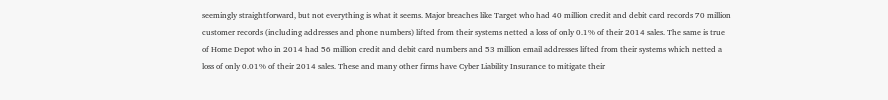seemingly straightforward, but not everything is what it seems. Major breaches like Target who had 40 million credit and debit card records 70 million customer records (including addresses and phone numbers) lifted from their systems netted a loss of only 0.1% of their 2014 sales. The same is true of Home Depot who in 2014 had 56 million credit and debit card numbers and 53 million email addresses lifted from their systems which netted a loss of only 0.01% of their 2014 sales. These and many other firms have Cyber Liability Insurance to mitigate their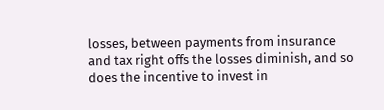losses, between payments from insurance and tax right offs the losses diminish, and so does the incentive to invest in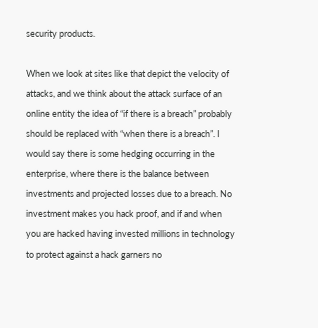security products.

When we look at sites like that depict the velocity of attacks, and we think about the attack surface of an online entity the idea of “if there is a breach” probably should be replaced with “when there is a breach”. I would say there is some hedging occurring in the enterprise, where there is the balance between investments and projected losses due to a breach. No investment makes you hack proof, and if and when you are hacked having invested millions in technology to protect against a hack garners no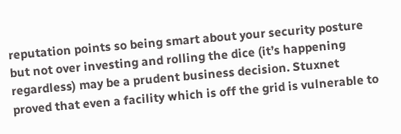reputation points so being smart about your security posture but not over investing and rolling the dice (it’s happening regardless) may be a prudent business decision. Stuxnet proved that even a facility which is off the grid is vulnerable to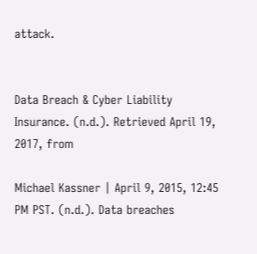attack.


Data Breach & Cyber Liability Insurance. (n.d.). Retrieved April 19, 2017, from

Michael Kassner | April 9, 2015, 12:45 PM PST. (n.d.). Data breaches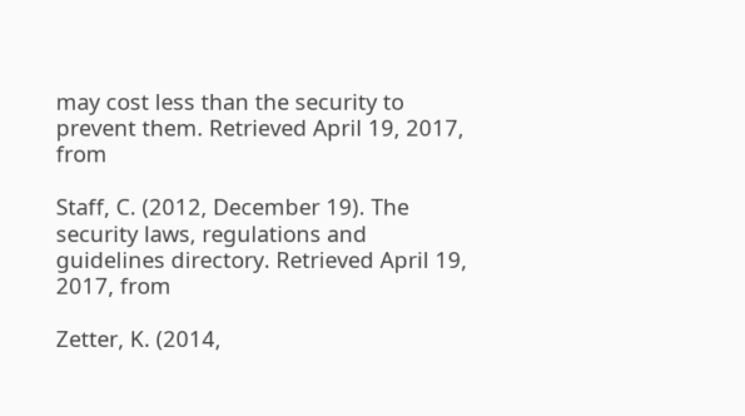may cost less than the security to prevent them. Retrieved April 19, 2017, from

Staff, C. (2012, December 19). The security laws, regulations and guidelines directory. Retrieved April 19, 2017, from

Zetter, K. (2014,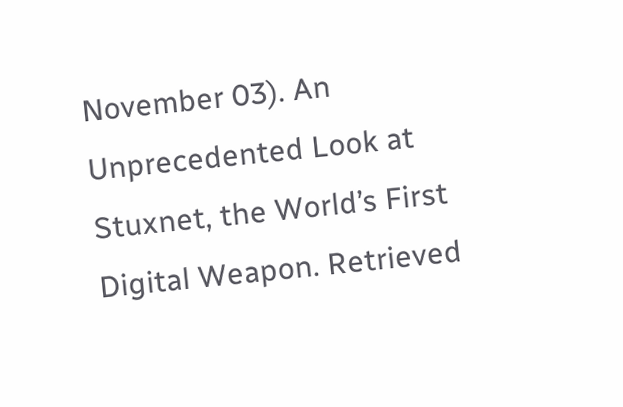November 03). An Unprecedented Look at Stuxnet, the World’s First Digital Weapon. Retrieved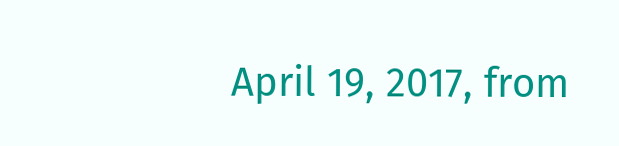April 19, 2017, from